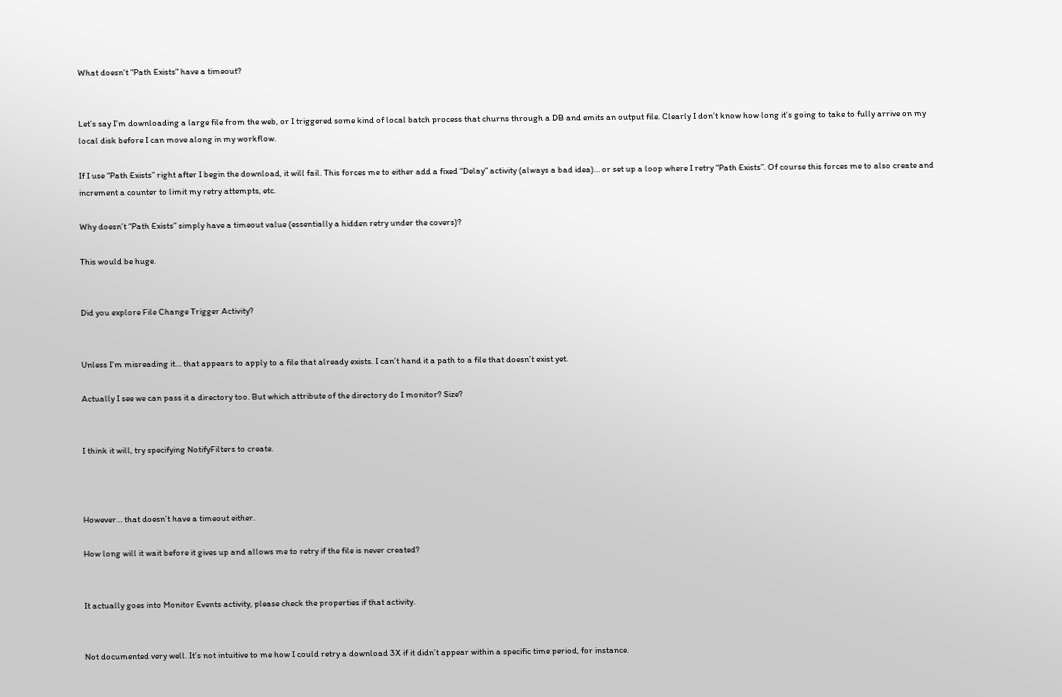What doesn't "Path Exists" have a timeout?


Let’s say I’m downloading a large file from the web, or I triggered some kind of local batch process that churns through a DB and emits an output file. Clearly I don’t know how long it’s going to take to fully arrive on my local disk before I can move along in my workflow.

If I use “Path Exists” right after I begin the download, it will fail. This forces me to either add a fixed “Delay” activity (always a bad idea)… or set up a loop where I retry “Path Exists”. Of course this forces me to also create and increment a counter to limit my retry attempts, etc.

Why doesn’t “Path Exists” simply have a timeout value (essentially a hidden retry under the covers)?

This would be huge.


Did you explore File Change Trigger Activity?


Unless I’m misreading it… that appears to apply to a file that already exists. I can’t hand it a path to a file that doesn’t exist yet.

Actually I see we can pass it a directory too. But which attribute of the directory do I monitor? Size?


I think it will, try specifying NotifyFilters to create.



However… that doesn’t have a timeout either.

How long will it wait before it gives up and allows me to retry if the file is never created?


It actually goes into Monitor Events activity, please check the properties if that activity.


Not documented very well. It’s not intuitive to me how I could retry a download 3X if it didn’t appear within a specific time period, for instance.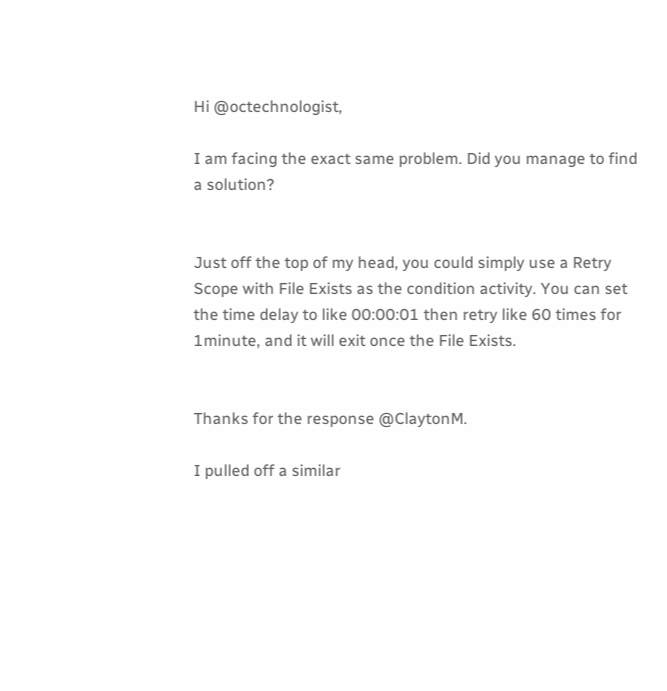Hi @octechnologist,

I am facing the exact same problem. Did you manage to find a solution?


Just off the top of my head, you could simply use a Retry Scope with File Exists as the condition activity. You can set the time delay to like 00:00:01 then retry like 60 times for 1minute, and it will exit once the File Exists.


Thanks for the response @ClaytonM.

I pulled off a similar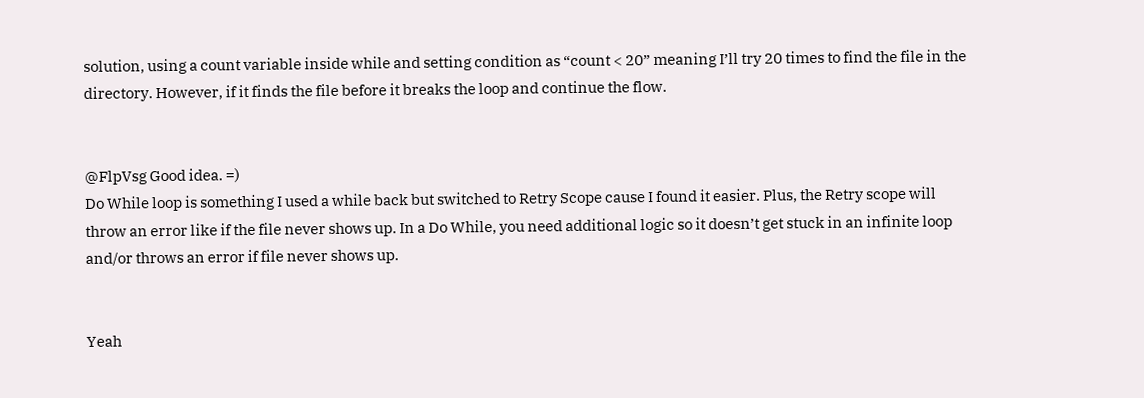solution, using a count variable inside while and setting condition as “count < 20” meaning I’ll try 20 times to find the file in the directory. However, if it finds the file before it breaks the loop and continue the flow.


@FlpVsg Good idea. =)
Do While loop is something I used a while back but switched to Retry Scope cause I found it easier. Plus, the Retry scope will throw an error like if the file never shows up. In a Do While, you need additional logic so it doesn’t get stuck in an infinite loop and/or throws an error if file never shows up.


Yeah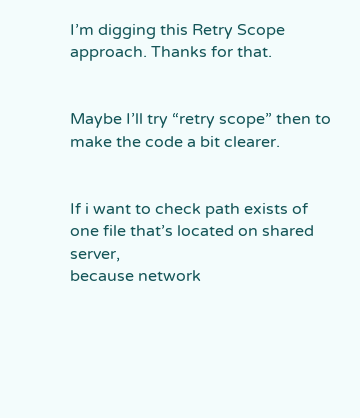I’m digging this Retry Scope approach. Thanks for that.


Maybe I’ll try “retry scope” then to make the code a bit clearer.


If i want to check path exists of one file that’s located on shared server,
because network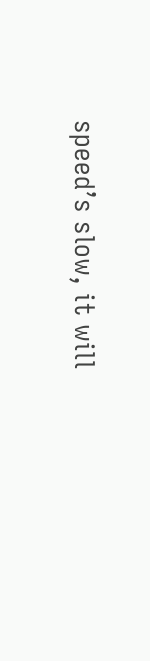speed’s slow, it will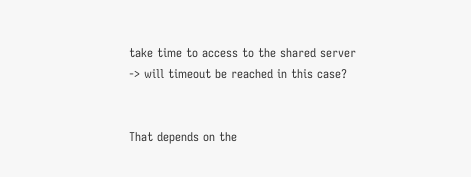take time to access to the shared server
-> will timeout be reached in this case?


That depends on the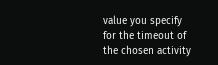value you specify for the timeout of the chosen activity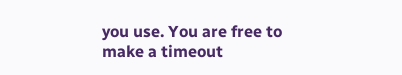you use. You are free to make a timeout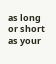as long or short as your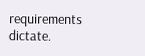requirements dictate.